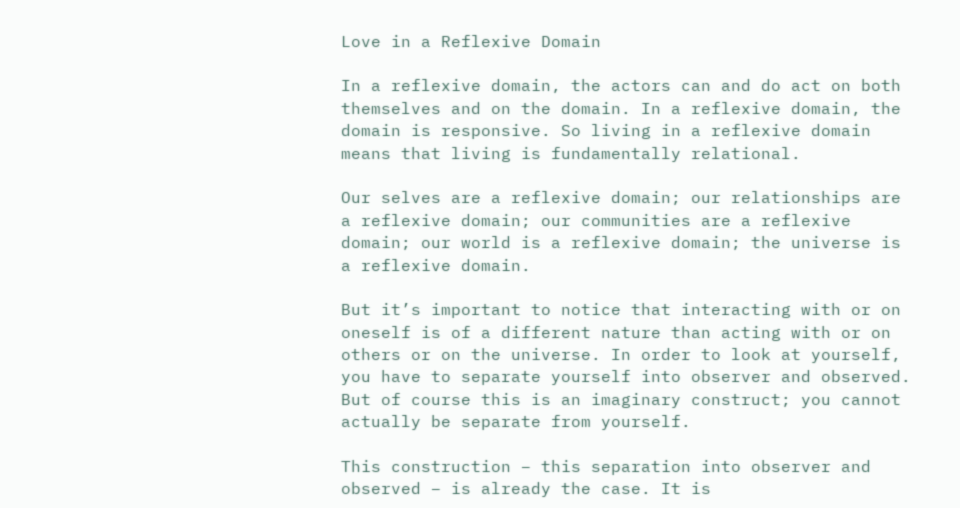Love in a Reflexive Domain

In a reflexive domain, the actors can and do act on both themselves and on the domain. In a reflexive domain, the domain is responsive. So living in a reflexive domain means that living is fundamentally relational.

Our selves are a reflexive domain; our relationships are a reflexive domain; our communities are a reflexive domain; our world is a reflexive domain; the universe is a reflexive domain.

But it’s important to notice that interacting with or on oneself is of a different nature than acting with or on others or on the universe. In order to look at yourself, you have to separate yourself into observer and observed. But of course this is an imaginary construct; you cannot actually be separate from yourself.

This construction – this separation into observer and observed – is already the case. It is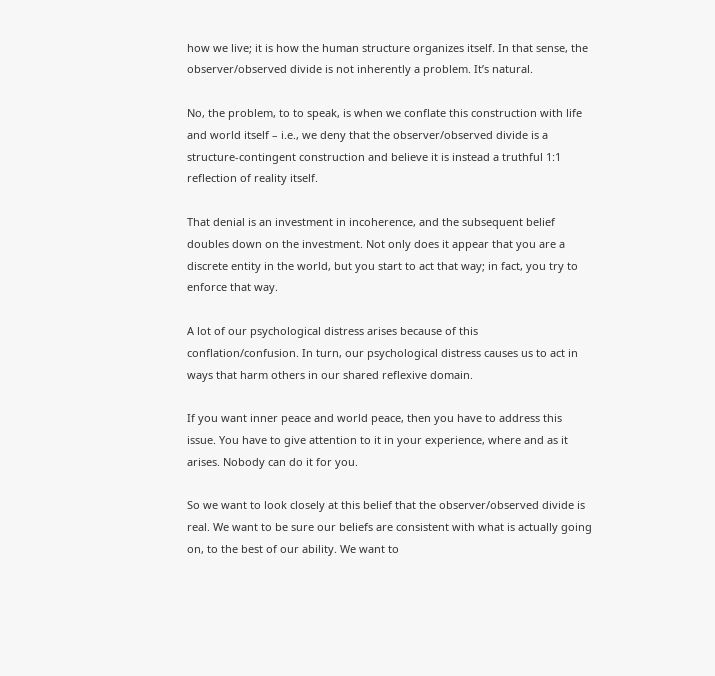how we live; it is how the human structure organizes itself. In that sense, the observer/observed divide is not inherently a problem. It’s natural.

No, the problem, to to speak, is when we conflate this construction with life and world itself – i.e., we deny that the observer/observed divide is a structure-contingent construction and believe it is instead a truthful 1:1 reflection of reality itself.

That denial is an investment in incoherence, and the subsequent belief doubles down on the investment. Not only does it appear that you are a discrete entity in the world, but you start to act that way; in fact, you try to enforce that way.

A lot of our psychological distress arises because of this conflation/confusion. In turn, our psychological distress causes us to act in ways that harm others in our shared reflexive domain.

If you want inner peace and world peace, then you have to address this issue. You have to give attention to it in your experience, where and as it arises. Nobody can do it for you.

So we want to look closely at this belief that the observer/observed divide is real. We want to be sure our beliefs are consistent with what is actually going on, to the best of our ability. We want to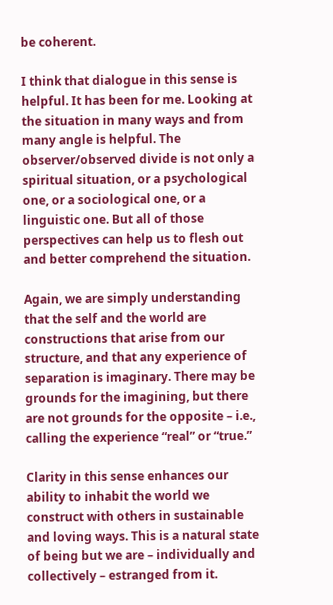be coherent.

I think that dialogue in this sense is helpful. It has been for me. Looking at the situation in many ways and from many angle is helpful. The observer/observed divide is not only a spiritual situation, or a psychological one, or a sociological one, or a linguistic one. But all of those perspectives can help us to flesh out and better comprehend the situation.

Again, we are simply understanding that the self and the world are constructions that arise from our structure, and that any experience of separation is imaginary. There may be grounds for the imagining, but there are not grounds for the opposite – i.e., calling the experience “real” or “true.”

Clarity in this sense enhances our ability to inhabit the world we construct with others in sustainable and loving ways. This is a natural state of being but we are – individually and collectively – estranged from it.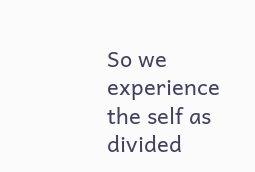So we experience the self as divided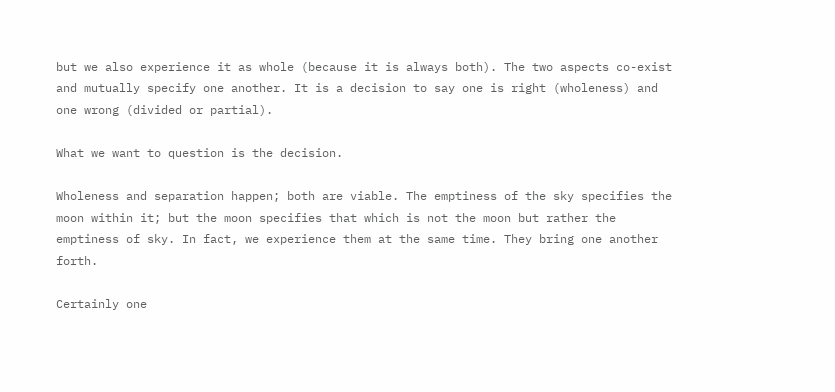but we also experience it as whole (because it is always both). The two aspects co-exist and mutually specify one another. It is a decision to say one is right (wholeness) and one wrong (divided or partial).

What we want to question is the decision.

Wholeness and separation happen; both are viable. The emptiness of the sky specifies the moon within it; but the moon specifies that which is not the moon but rather the emptiness of sky. In fact, we experience them at the same time. They bring one another forth.

Certainly one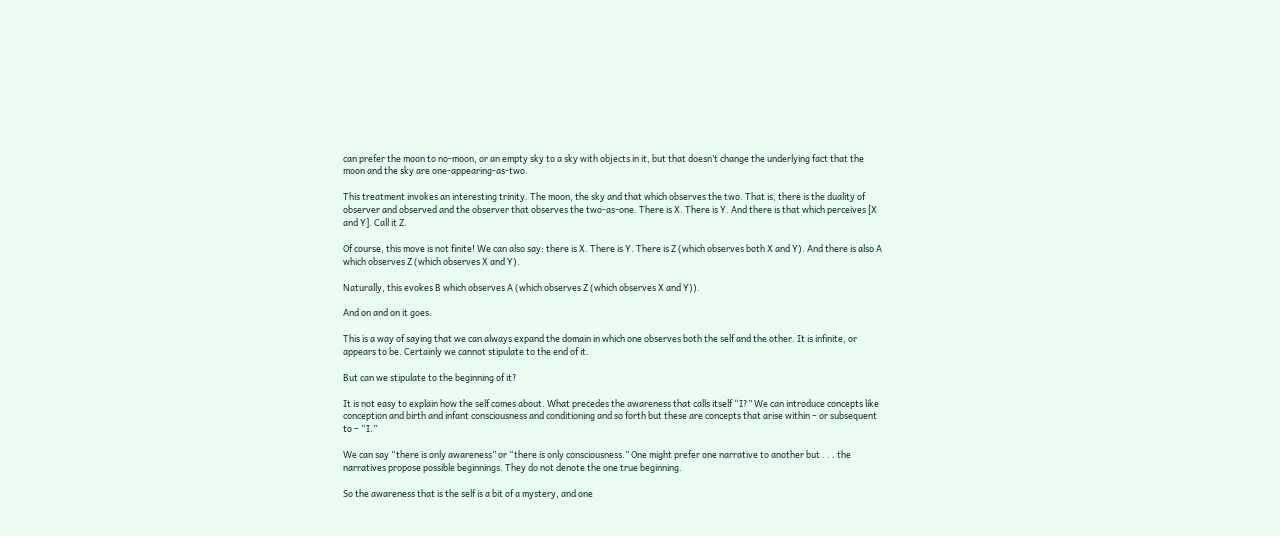can prefer the moon to no-moon, or an empty sky to a sky with objects in it, but that doesn’t change the underlying fact that the moon and the sky are one-appearing-as-two.

This treatment invokes an interesting trinity. The moon, the sky and that which observes the two. That is, there is the duality of observer and observed and the observer that observes the two-as-one. There is X. There is Y. And there is that which perceives [X and Y]. Call it Z.

Of course, this move is not finite! We can also say: there is X. There is Y. There is Z (which observes both X and Y). And there is also A which observes Z (which observes X and Y).

Naturally, this evokes B which observes A (which observes Z (which observes X and Y)).

And on and on it goes.

This is a way of saying that we can always expand the domain in which one observes both the self and the other. It is infinite, or appears to be. Certainly we cannot stipulate to the end of it.

But can we stipulate to the beginning of it?

It is not easy to explain how the self comes about. What precedes the awareness that calls itself “I?” We can introduce concepts like conception and birth and infant consciousness and conditioning and so forth but these are concepts that arise within – or subsequent to – “I.”

We can say “there is only awareness” or “there is only consciousness.” One might prefer one narrative to another but . . . the narratives propose possible beginnings. They do not denote the one true beginning.

So the awareness that is the self is a bit of a mystery, and one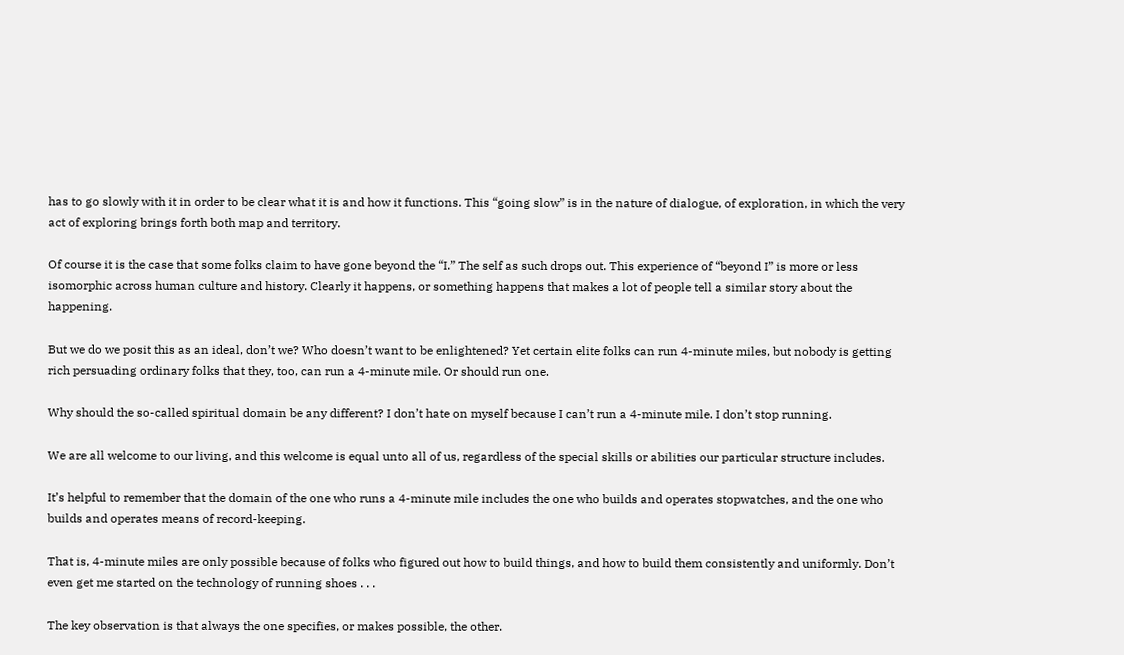has to go slowly with it in order to be clear what it is and how it functions. This “going slow” is in the nature of dialogue, of exploration, in which the very act of exploring brings forth both map and territory.

Of course it is the case that some folks claim to have gone beyond the “I.” The self as such drops out. This experience of “beyond I” is more or less isomorphic across human culture and history. Clearly it happens, or something happens that makes a lot of people tell a similar story about the happening.

But we do we posit this as an ideal, don’t we? Who doesn’t want to be enlightened? Yet certain elite folks can run 4-minute miles, but nobody is getting rich persuading ordinary folks that they, too, can run a 4-minute mile. Or should run one.

Why should the so-called spiritual domain be any different? I don’t hate on myself because I can’t run a 4-minute mile. I don’t stop running.

We are all welcome to our living, and this welcome is equal unto all of us, regardless of the special skills or abilities our particular structure includes.

It’s helpful to remember that the domain of the one who runs a 4-minute mile includes the one who builds and operates stopwatches, and the one who builds and operates means of record-keeping.

That is, 4-minute miles are only possible because of folks who figured out how to build things, and how to build them consistently and uniformly. Don’t even get me started on the technology of running shoes . . .

The key observation is that always the one specifies, or makes possible, the other.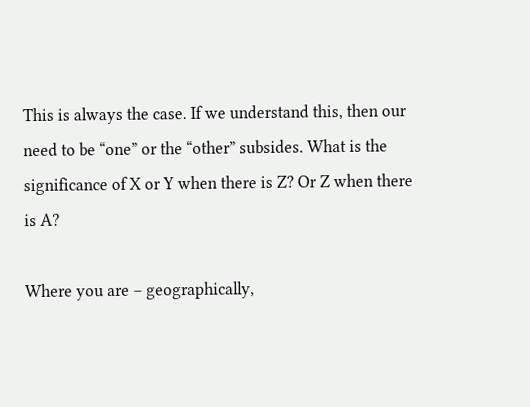This is always the case. If we understand this, then our need to be “one” or the “other” subsides. What is the significance of X or Y when there is Z? Or Z when there is A?

Where you are – geographically,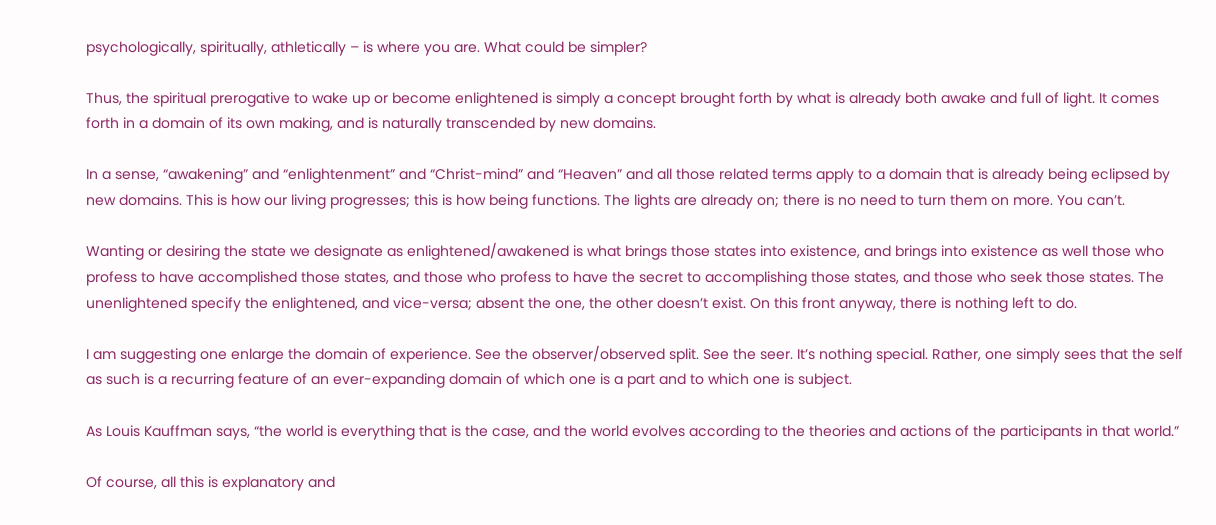psychologically, spiritually, athletically – is where you are. What could be simpler?

Thus, the spiritual prerogative to wake up or become enlightened is simply a concept brought forth by what is already both awake and full of light. It comes forth in a domain of its own making, and is naturally transcended by new domains.

In a sense, “awakening” and “enlightenment” and “Christ-mind” and “Heaven” and all those related terms apply to a domain that is already being eclipsed by new domains. This is how our living progresses; this is how being functions. The lights are already on; there is no need to turn them on more. You can’t.

Wanting or desiring the state we designate as enlightened/awakened is what brings those states into existence, and brings into existence as well those who profess to have accomplished those states, and those who profess to have the secret to accomplishing those states, and those who seek those states. The unenlightened specify the enlightened, and vice-versa; absent the one, the other doesn’t exist. On this front anyway, there is nothing left to do.

I am suggesting one enlarge the domain of experience. See the observer/observed split. See the seer. It’s nothing special. Rather, one simply sees that the self as such is a recurring feature of an ever-expanding domain of which one is a part and to which one is subject.

As Louis Kauffman says, “the world is everything that is the case, and the world evolves according to the theories and actions of the participants in that world.”

Of course, all this is explanatory and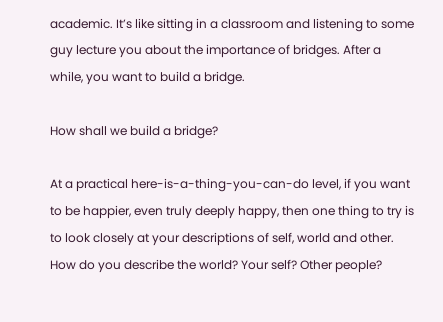academic. It’s like sitting in a classroom and listening to some guy lecture you about the importance of bridges. After a while, you want to build a bridge.

How shall we build a bridge?

At a practical here-is-a-thing-you-can-do level, if you want to be happier, even truly deeply happy, then one thing to try is to look closely at your descriptions of self, world and other. How do you describe the world? Your self? Other people?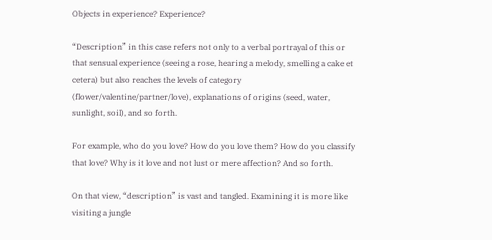Objects in experience? Experience?

“Description” in this case refers not only to a verbal portrayal of this or that sensual experience (seeing a rose, hearing a melody, smelling a cake et cetera) but also reaches the levels of category (flower/valentine/partner/love), explanations of origins (seed, water, sunlight, soil), and so forth.

For example, who do you love? How do you love them? How do you classify that love? Why is it love and not lust or mere affection? And so forth.

On that view, “description” is vast and tangled. Examining it is more like visiting a jungle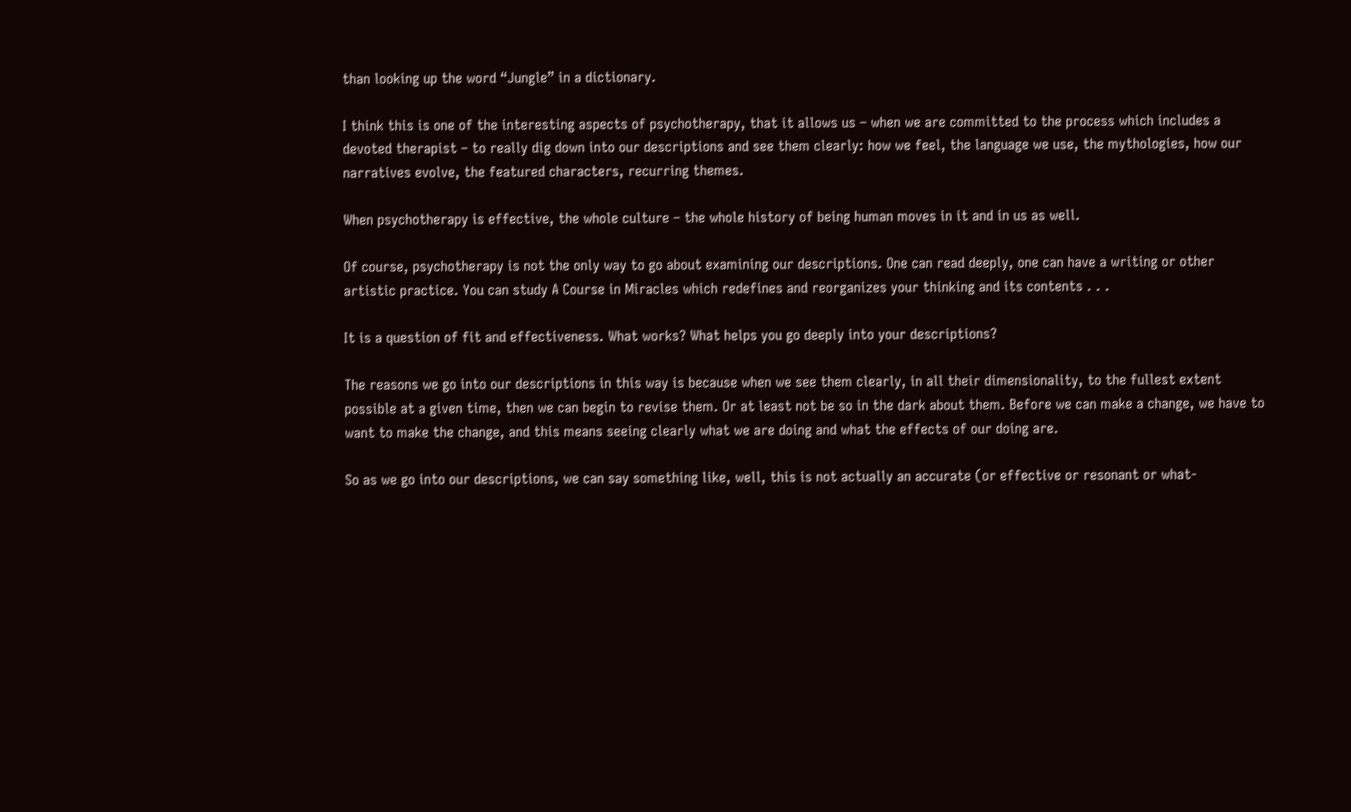than looking up the word “Jungle” in a dictionary.

I think this is one of the interesting aspects of psychotherapy, that it allows us – when we are committed to the process which includes a devoted therapist – to really dig down into our descriptions and see them clearly: how we feel, the language we use, the mythologies, how our narratives evolve, the featured characters, recurring themes.

When psychotherapy is effective, the whole culture – the whole history of being human moves in it and in us as well.

Of course, psychotherapy is not the only way to go about examining our descriptions. One can read deeply, one can have a writing or other artistic practice. You can study A Course in Miracles which redefines and reorganizes your thinking and its contents . . .

It is a question of fit and effectiveness. What works? What helps you go deeply into your descriptions?

The reasons we go into our descriptions in this way is because when we see them clearly, in all their dimensionality, to the fullest extent possible at a given time, then we can begin to revise them. Or at least not be so in the dark about them. Before we can make a change, we have to want to make the change, and this means seeing clearly what we are doing and what the effects of our doing are.

So as we go into our descriptions, we can say something like, well, this is not actually an accurate (or effective or resonant or what-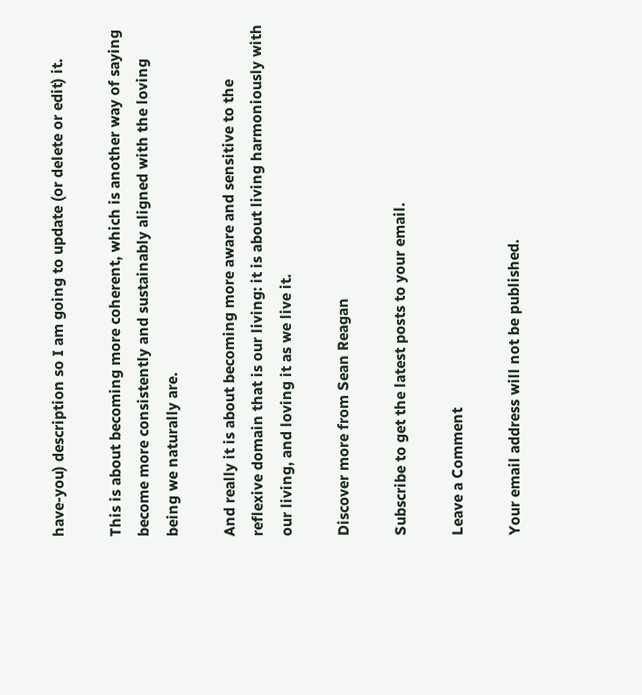have-you) description so I am going to update (or delete or edit) it.

This is about becoming more coherent, which is another way of saying become more consistently and sustainably aligned with the loving being we naturally are.

And really it is about becoming more aware and sensitive to the reflexive domain that is our living: it is about living harmoniously with our living, and loving it as we live it.

Discover more from Sean Reagan

Subscribe to get the latest posts to your email.

Leave a Comment

Your email address will not be published.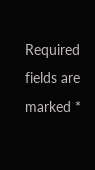Required fields are marked *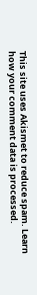This site uses Akismet to reduce spam. Learn how your comment data is processed.